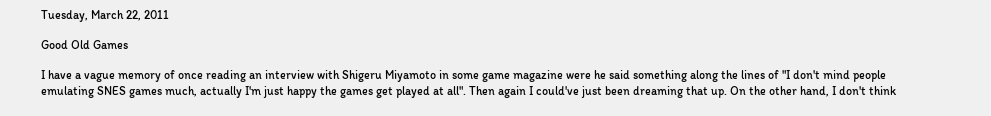Tuesday, March 22, 2011

Good Old Games

I have a vague memory of once reading an interview with Shigeru Miyamoto in some game magazine were he said something along the lines of "I don't mind people emulating SNES games much, actually I'm just happy the games get played at all". Then again I could've just been dreaming that up. On the other hand, I don't think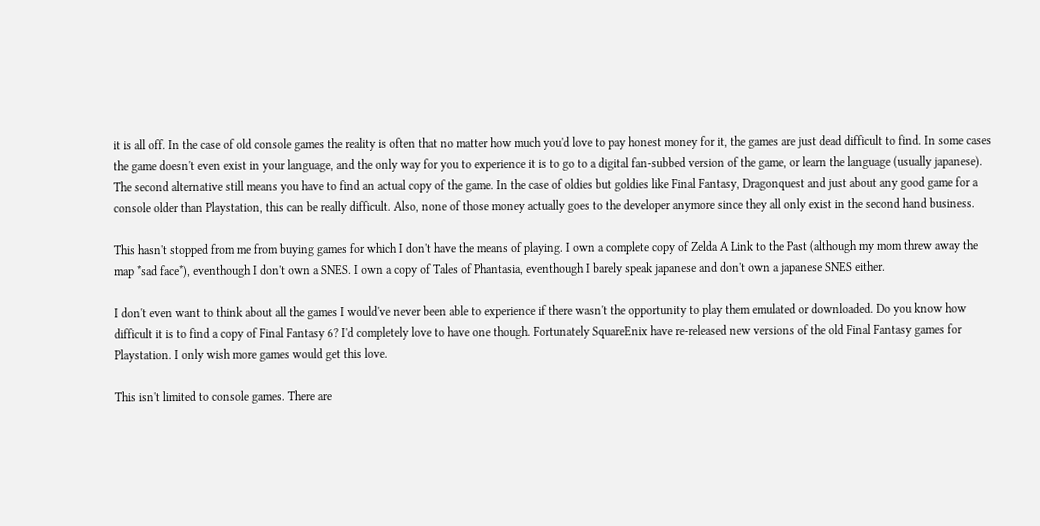it is all off. In the case of old console games the reality is often that no matter how much you'd love to pay honest money for it, the games are just dead difficult to find. In some cases the game doesn't even exist in your language, and the only way for you to experience it is to go to a digital fan-subbed version of the game, or learn the language (usually japanese). The second alternative still means you have to find an actual copy of the game. In the case of oldies but goldies like Final Fantasy, Dragonquest and just about any good game for a console older than Playstation, this can be really difficult. Also, none of those money actually goes to the developer anymore since they all only exist in the second hand business.

This hasn't stopped from me from buying games for which I don't have the means of playing. I own a complete copy of Zelda A Link to the Past (although my mom threw away the map *sad face*), eventhough I don't own a SNES. I own a copy of Tales of Phantasia, eventhough I barely speak japanese and don't own a japanese SNES either.

I don't even want to think about all the games I would've never been able to experience if there wasn't the opportunity to play them emulated or downloaded. Do you know how difficult it is to find a copy of Final Fantasy 6? I'd completely love to have one though. Fortunately SquareEnix have re-released new versions of the old Final Fantasy games for Playstation. I only wish more games would get this love.

This isn't limited to console games. There are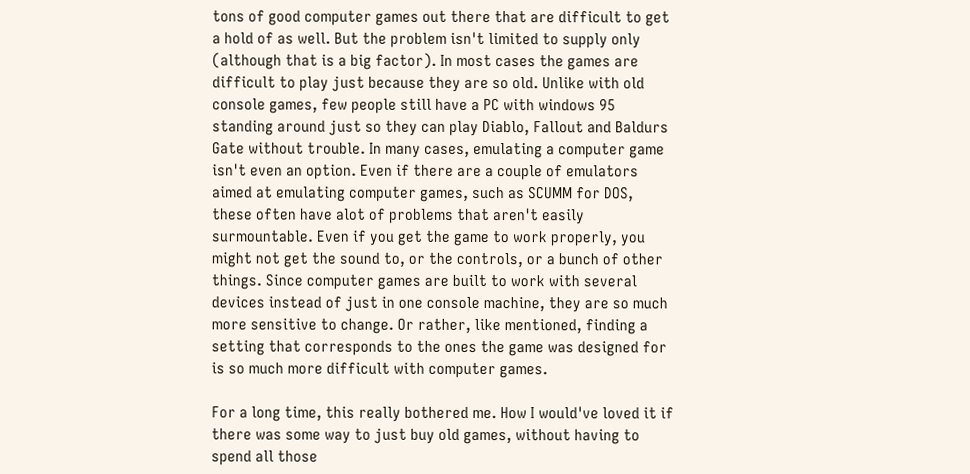tons of good computer games out there that are difficult to get a hold of as well. But the problem isn't limited to supply only (although that is a big factor). In most cases the games are difficult to play just because they are so old. Unlike with old console games, few people still have a PC with windows 95 standing around just so they can play Diablo, Fallout and Baldurs Gate without trouble. In many cases, emulating a computer game isn't even an option. Even if there are a couple of emulators aimed at emulating computer games, such as SCUMM for DOS, these often have alot of problems that aren't easily surmountable. Even if you get the game to work properly, you might not get the sound to, or the controls, or a bunch of other things. Since computer games are built to work with several devices instead of just in one console machine, they are so much more sensitive to change. Or rather, like mentioned, finding a setting that corresponds to the ones the game was designed for is so much more difficult with computer games.

For a long time, this really bothered me. How I would've loved it if there was some way to just buy old games, without having to spend all those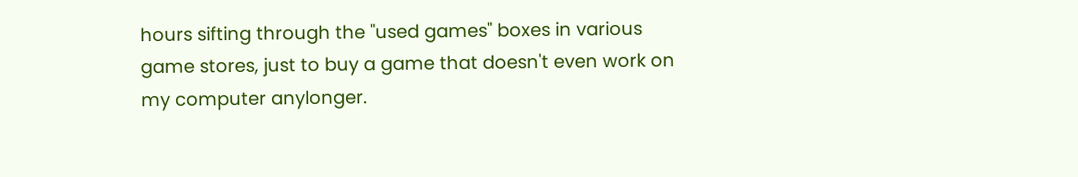hours sifting through the "used games" boxes in various game stores, just to buy a game that doesn't even work on my computer anylonger.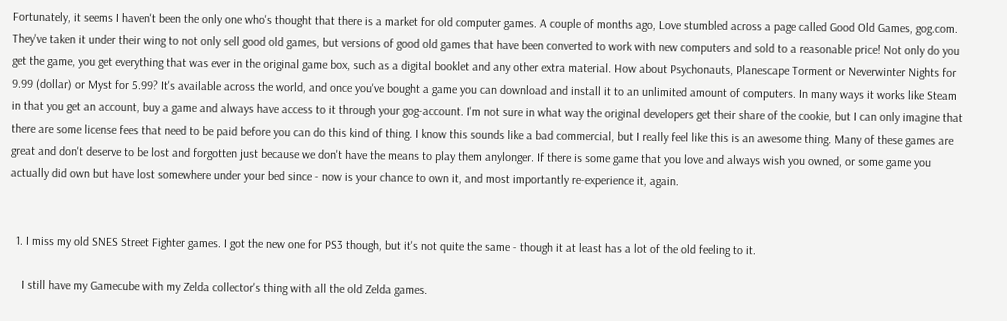Fortunately, it seems I haven't been the only one who's thought that there is a market for old computer games. A couple of months ago, Love stumbled across a page called Good Old Games, gog.com. They've taken it under their wing to not only sell good old games, but versions of good old games that have been converted to work with new computers and sold to a reasonable price! Not only do you get the game, you get everything that was ever in the original game box, such as a digital booklet and any other extra material. How about Psychonauts, Planescape Torment or Neverwinter Nights for 9.99 (dollar) or Myst for 5.99? It's available across the world, and once you've bought a game you can download and install it to an unlimited amount of computers. In many ways it works like Steam in that you get an account, buy a game and always have access to it through your gog-account. I'm not sure in what way the original developers get their share of the cookie, but I can only imagine that there are some license fees that need to be paid before you can do this kind of thing. I know this sounds like a bad commercial, but I really feel like this is an awesome thing. Many of these games are great and don't deserve to be lost and forgotten just because we don't have the means to play them anylonger. If there is some game that you love and always wish you owned, or some game you actually did own but have lost somewhere under your bed since - now is your chance to own it, and most importantly re-experience it, again.


  1. I miss my old SNES Street Fighter games. I got the new one for PS3 though, but it's not quite the same - though it at least has a lot of the old feeling to it.

    I still have my Gamecube with my Zelda collector's thing with all the old Zelda games.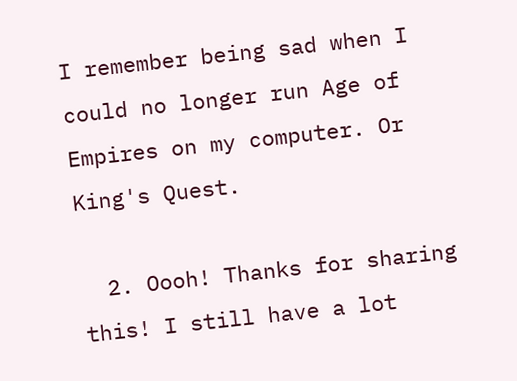I remember being sad when I could no longer run Age of Empires on my computer. Or King's Quest.

  2. Oooh! Thanks for sharing this! I still have a lot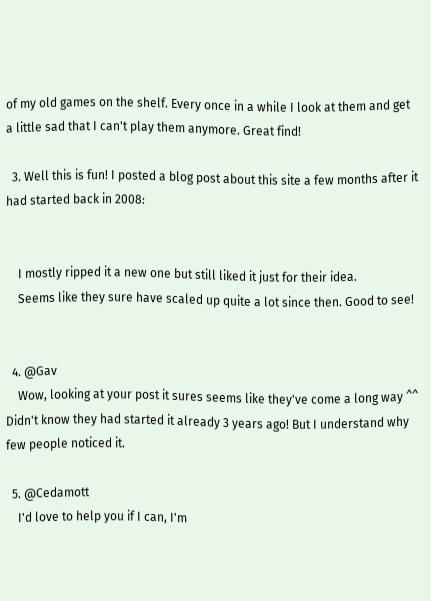of my old games on the shelf. Every once in a while I look at them and get a little sad that I can't play them anymore. Great find!

  3. Well this is fun! I posted a blog post about this site a few months after it had started back in 2008:


    I mostly ripped it a new one but still liked it just for their idea.
    Seems like they sure have scaled up quite a lot since then. Good to see!


  4. @Gav
    Wow, looking at your post it sures seems like they've come a long way ^^ Didn't know they had started it already 3 years ago! But I understand why few people noticed it.

  5. @Cedamott
    I'd love to help you if I can, I'm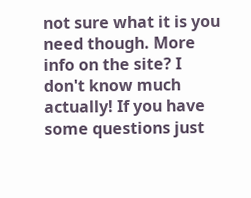not sure what it is you need though. More info on the site? I don't know much actually! If you have some questions just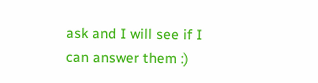ask and I will see if I can answer them :)